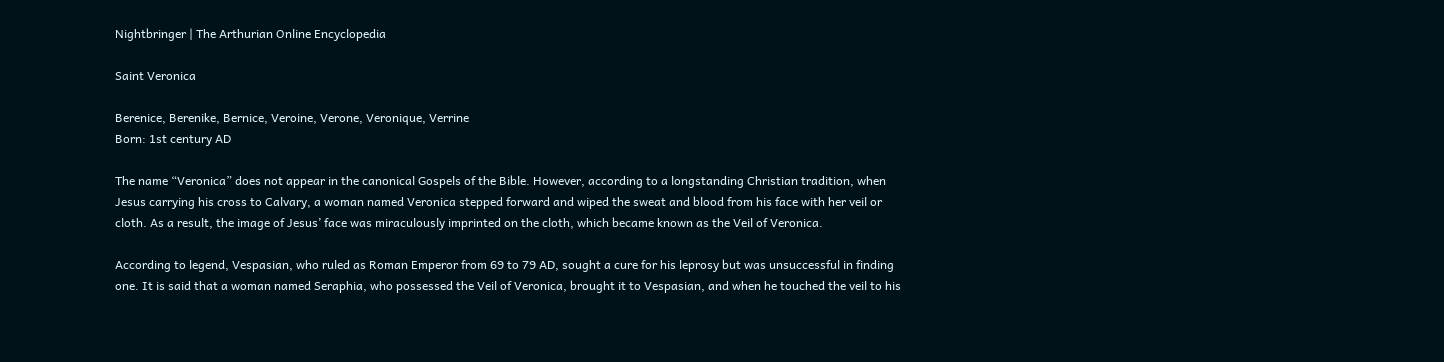Nightbringer | The Arthurian Online Encyclopedia

Saint Veronica

Berenice, Berenike, Bernice, Veroine, Verone, Veronique, Verrine
Born: 1st century AD

The name “Veronica” does not appear in the canonical Gospels of the Bible. However, according to a longstanding Christian tradition, when Jesus carrying his cross to Calvary, a woman named Veronica stepped forward and wiped the sweat and blood from his face with her veil or cloth. As a result, the image of Jesus’ face was miraculously imprinted on the cloth, which became known as the Veil of Veronica.

According to legend, Vespasian, who ruled as Roman Emperor from 69 to 79 AD, sought a cure for his leprosy but was unsuccessful in finding one. It is said that a woman named Seraphia, who possessed the Veil of Veronica, brought it to Vespasian, and when he touched the veil to his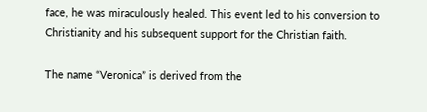face, he was miraculously healed. This event led to his conversion to Christianity and his subsequent support for the Christian faith.

The name “Veronica” is derived from the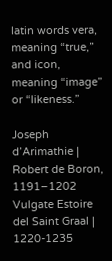latin words vera, meaning “true,” and icon, meaning “image” or “likeness.”

Joseph d’Arimathie | Robert de Boron, 1191–1202
Vulgate Estoire del Saint Graal | 1220-1235